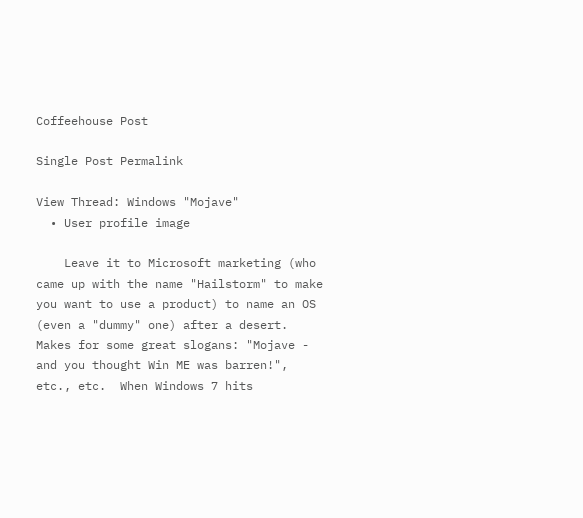Coffeehouse Post

Single Post Permalink

View Thread: Windows "Mojave"
  • User profile image

    Leave it to Microsoft marketing (who came up with the name "Hailstorm" to make you want to use a product) to name an OS (even a "dummy" one) after a desert.   Makes for some great slogans: "Mojave - and you thought Win ME was barren!", etc., etc.  When Windows 7 hits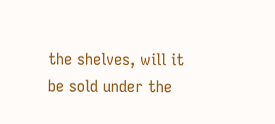the shelves, will it be sold under the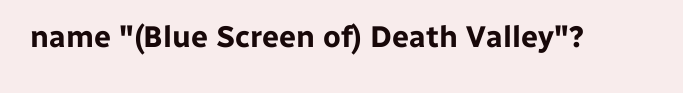name "(Blue Screen of) Death Valley"?